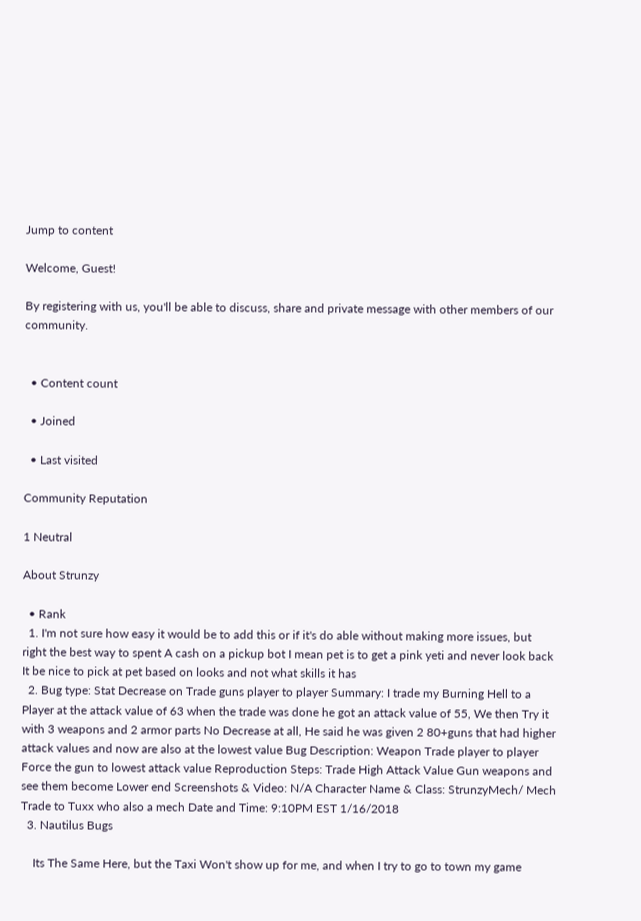Jump to content

Welcome, Guest!

By registering with us, you'll be able to discuss, share and private message with other members of our community.


  • Content count

  • Joined

  • Last visited

Community Reputation

1 Neutral

About Strunzy

  • Rank
  1. I'm not sure how easy it would be to add this or if it's do able without making more issues, but right the best way to spent A cash on a pickup bot I mean pet is to get a pink yeti and never look back It be nice to pick at pet based on looks and not what skills it has
  2. Bug type: Stat Decrease on Trade guns player to player Summary: I trade my Burning Hell to a Player at the attack value of 63 when the trade was done he got an attack value of 55, We then Try it with 3 weapons and 2 armor parts No Decrease at all, He said he was given 2 80+guns that had higher attack values and now are also at the lowest value Bug Description: Weapon Trade player to player Force the gun to lowest attack value Reproduction Steps: Trade High Attack Value Gun weapons and see them become Lower end Screenshots & Video: N/A Character Name & Class: StrunzyMech/ Mech Trade to Tuxx who also a mech Date and Time: 9:10PM EST 1/16/2018
  3. Nautilus Bugs

    Its The Same Here, but the Taxi Won't show up for me, and when I try to go to town my game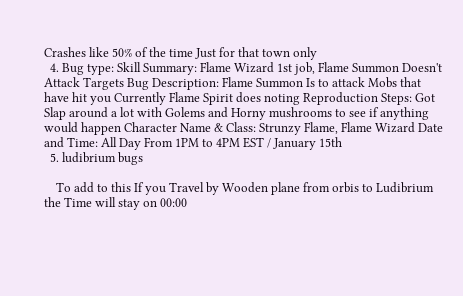Crashes like 50% of the time Just for that town only
  4. Bug type: Skill Summary: Flame Wizard 1st job, Flame Summon Doesn't Attack Targets Bug Description: Flame Summon Is to attack Mobs that have hit you Currently Flame Spirit does noting Reproduction Steps: Got Slap around a lot with Golems and Horny mushrooms to see if anything would happen Character Name & Class: Strunzy Flame, Flame Wizard Date and Time: All Day From 1PM to 4PM EST / January 15th
  5. ludibrium bugs

    To add to this If you Travel by Wooden plane from orbis to Ludibrium the Time will stay on 00:00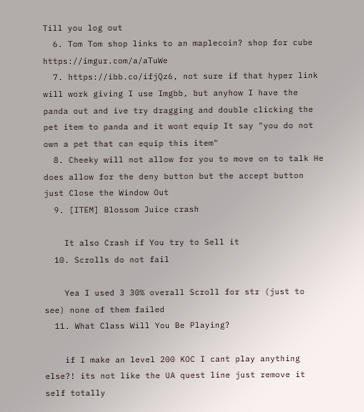Till you log out
  6. Tom Tom shop links to an maplecoin? shop for cube https://imgur.com/a/aTuWe
  7. https://ibb.co/ifjQz6, not sure if that hyper link will work giving I use Imgbb, but anyhow I have the panda out and ive try dragging and double clicking the pet item to panda and it wont equip It say "you do not own a pet that can equip this item"
  8. Cheeky will not allow for you to move on to talk He does allow for the deny button but the accept button just Close the Window Out
  9. [ITEM] Blossom Juice crash

    It also Crash if You try to Sell it
  10. Scrolls do not fail

    Yea I used 3 30% overall Scroll for str (just to see) none of them failed
  11. What Class Will You Be Playing?

    if I make an level 200 KOC I cant play anything else?! its not like the UA quest line just remove it self totally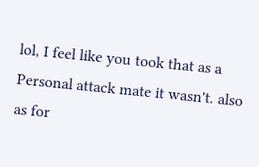lol, I feel like you took that as a Personal attack mate it wasn't. also as for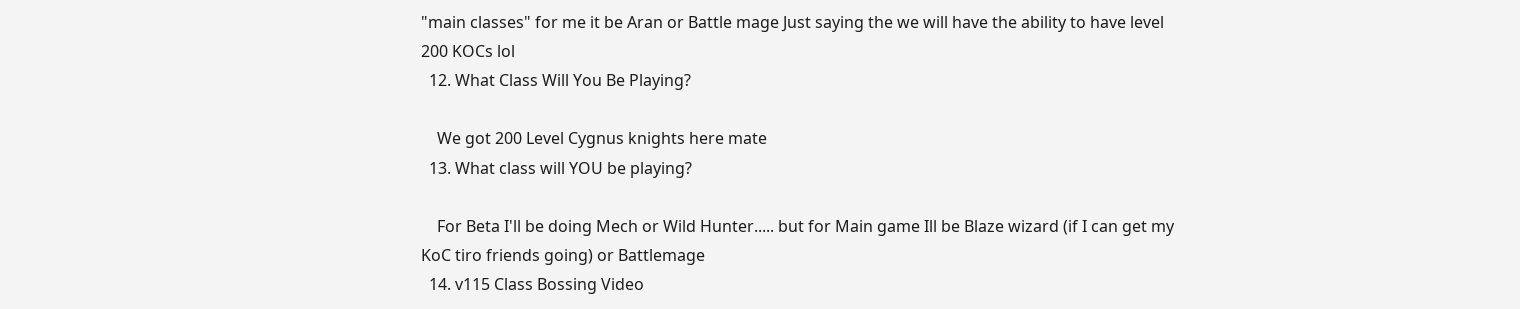"main classes" for me it be Aran or Battle mage Just saying the we will have the ability to have level 200 KOCs lol
  12. What Class Will You Be Playing?

    We got 200 Level Cygnus knights here mate
  13. What class will YOU be playing?

    For Beta I'll be doing Mech or Wild Hunter..... but for Main game Ill be Blaze wizard (if I can get my KoC tiro friends going) or Battlemage
  14. v115 Class Bossing Video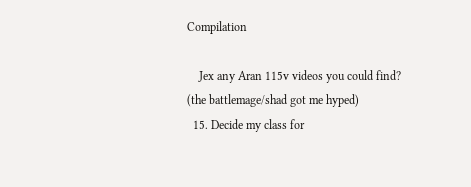Compilation

    Jex any Aran 115v videos you could find? (the battlemage/shad got me hyped)
  15. Decide my class for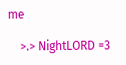me

    >.> NightLORD =3